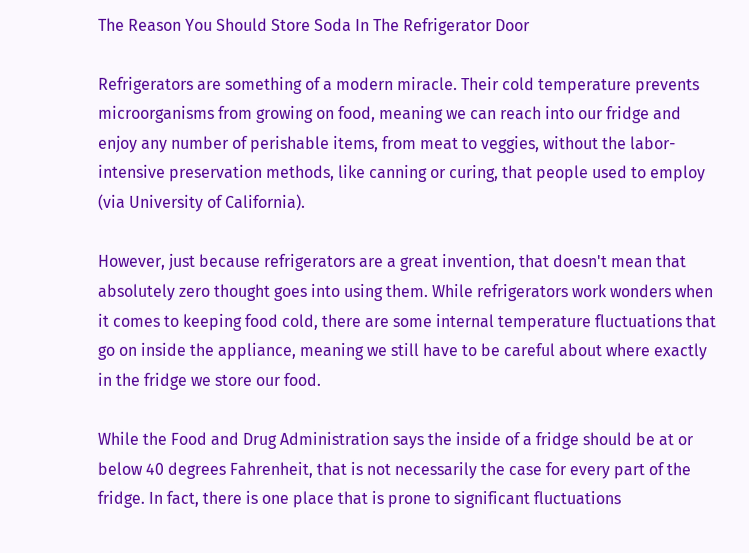The Reason You Should Store Soda In The Refrigerator Door

Refrigerators are something of a modern miracle. Their cold temperature prevents microorganisms from growing on food, meaning we can reach into our fridge and enjoy any number of perishable items, from meat to veggies, without the labor-intensive preservation methods, like canning or curing, that people used to employ (via University of California).

However, just because refrigerators are a great invention, that doesn't mean that absolutely zero thought goes into using them. While refrigerators work wonders when it comes to keeping food cold, there are some internal temperature fluctuations that go on inside the appliance, meaning we still have to be careful about where exactly in the fridge we store our food.

While the Food and Drug Administration says the inside of a fridge should be at or below 40 degrees Fahrenheit, that is not necessarily the case for every part of the fridge. In fact, there is one place that is prone to significant fluctuations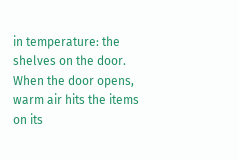in temperature: the shelves on the door. When the door opens, warm air hits the items on its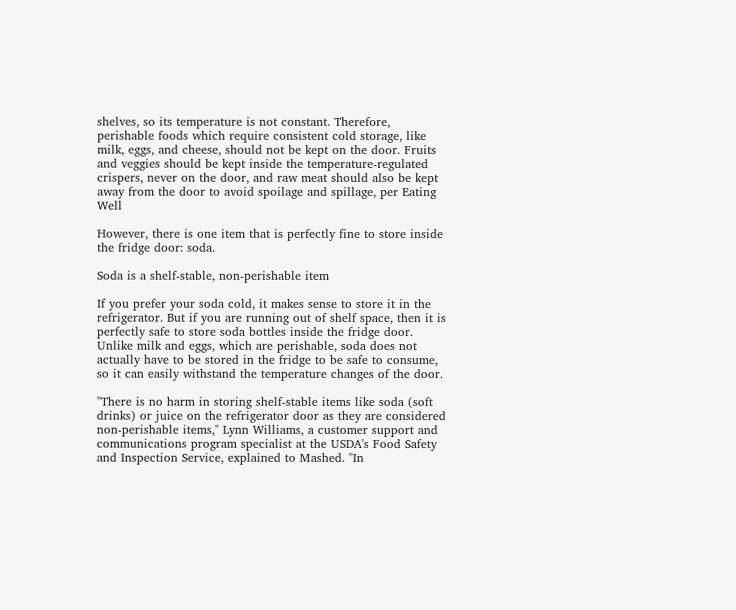shelves, so its temperature is not constant. Therefore, perishable foods which require consistent cold storage, like milk, eggs, and cheese, should not be kept on the door. Fruits and veggies should be kept inside the temperature-regulated crispers, never on the door, and raw meat should also be kept away from the door to avoid spoilage and spillage, per Eating Well

However, there is one item that is perfectly fine to store inside the fridge door: soda.

Soda is a shelf-stable, non-perishable item

If you prefer your soda cold, it makes sense to store it in the refrigerator. But if you are running out of shelf space, then it is perfectly safe to store soda bottles inside the fridge door. Unlike milk and eggs, which are perishable, soda does not actually have to be stored in the fridge to be safe to consume, so it can easily withstand the temperature changes of the door.

"There is no harm in storing shelf-stable items like soda (soft drinks) or juice on the refrigerator door as they are considered non-perishable items," Lynn Williams, a customer support and communications program specialist at the USDA's Food Safety and Inspection Service, explained to Mashed. "In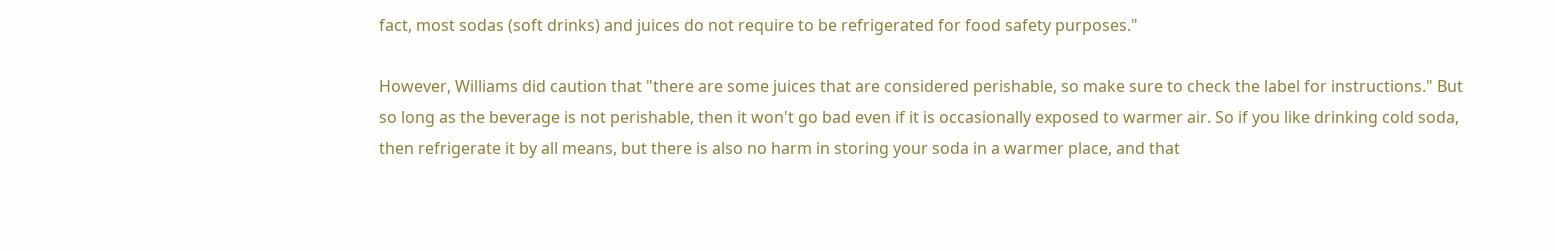fact, most sodas (soft drinks) and juices do not require to be refrigerated for food safety purposes."

However, Williams did caution that "there are some juices that are considered perishable, so make sure to check the label for instructions." But so long as the beverage is not perishable, then it won't go bad even if it is occasionally exposed to warmer air. So if you like drinking cold soda, then refrigerate it by all means, but there is also no harm in storing your soda in a warmer place, and that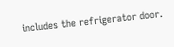includes the refrigerator door.